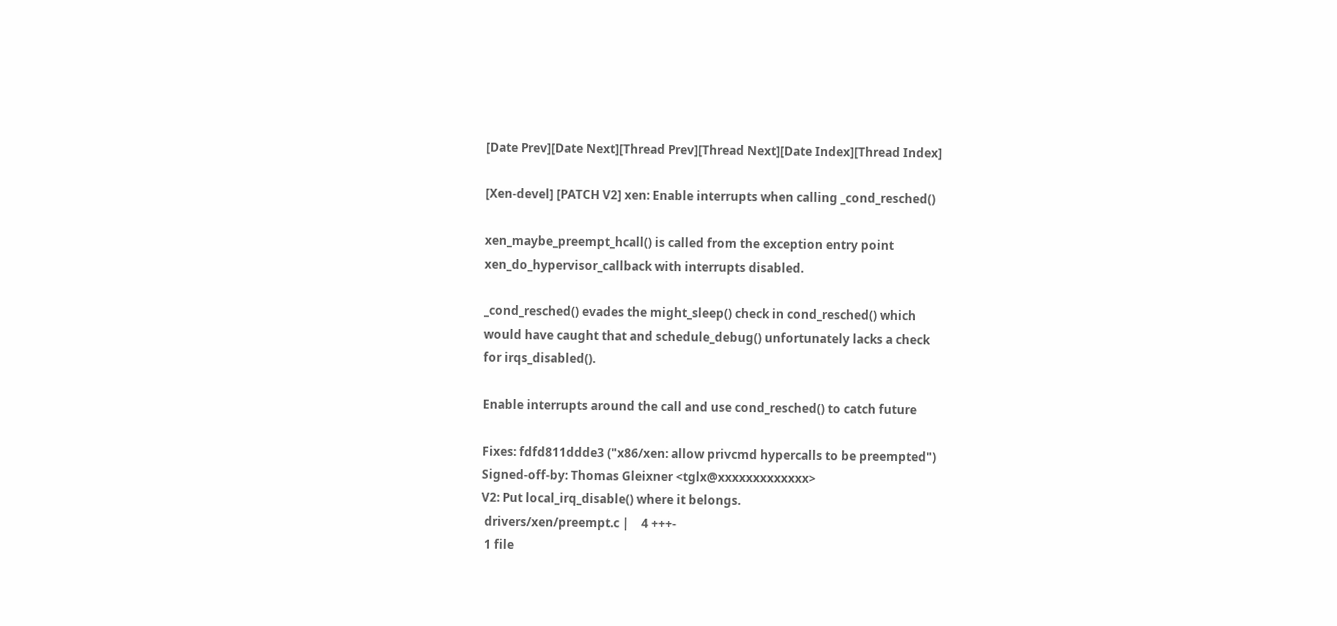[Date Prev][Date Next][Thread Prev][Thread Next][Date Index][Thread Index]

[Xen-devel] [PATCH V2] xen: Enable interrupts when calling _cond_resched()

xen_maybe_preempt_hcall() is called from the exception entry point
xen_do_hypervisor_callback with interrupts disabled.

_cond_resched() evades the might_sleep() check in cond_resched() which
would have caught that and schedule_debug() unfortunately lacks a check
for irqs_disabled().

Enable interrupts around the call and use cond_resched() to catch future

Fixes: fdfd811ddde3 ("x86/xen: allow privcmd hypercalls to be preempted")
Signed-off-by: Thomas Gleixner <tglx@xxxxxxxxxxxxx>
V2: Put local_irq_disable() where it belongs.
 drivers/xen/preempt.c |    4 +++-
 1 file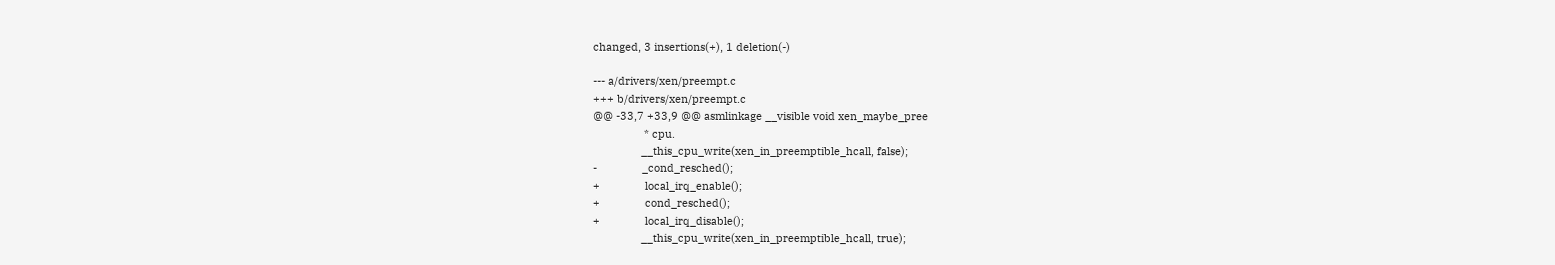changed, 3 insertions(+), 1 deletion(-)

--- a/drivers/xen/preempt.c
+++ b/drivers/xen/preempt.c
@@ -33,7 +33,9 @@ asmlinkage __visible void xen_maybe_pree
                 * cpu.
                __this_cpu_write(xen_in_preemptible_hcall, false);
-               _cond_resched();
+               local_irq_enable();
+               cond_resched();
+               local_irq_disable();
                __this_cpu_write(xen_in_preemptible_hcall, true);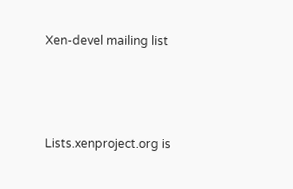Xen-devel mailing list



Lists.xenproject.org is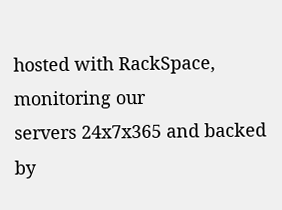hosted with RackSpace, monitoring our
servers 24x7x365 and backed by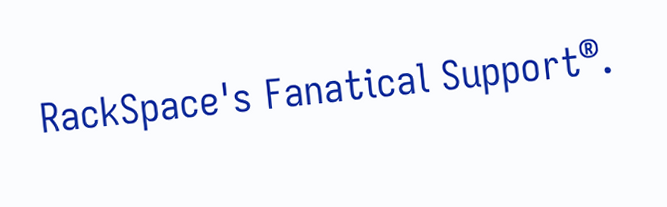RackSpace's Fanatical Support®.